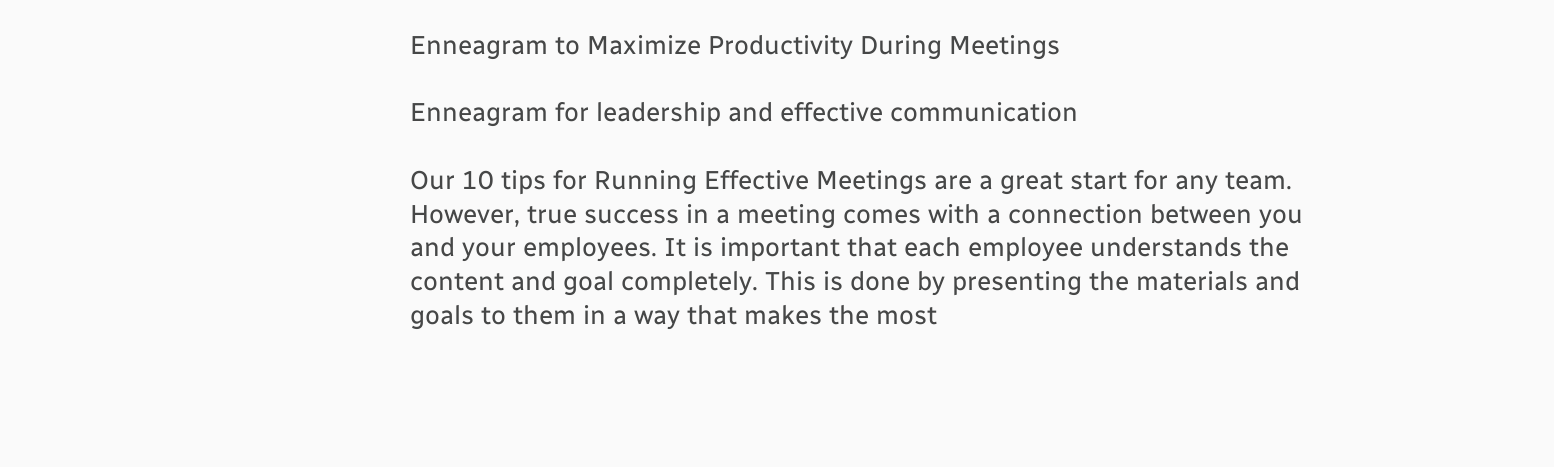Enneagram to Maximize Productivity During Meetings

Enneagram for leadership and effective communication

Our 10 tips for Running Effective Meetings are a great start for any team. However, true success in a meeting comes with a connection between you and your employees. It is important that each employee understands the content and goal completely. This is done by presenting the materials and goals to them in a way that makes the most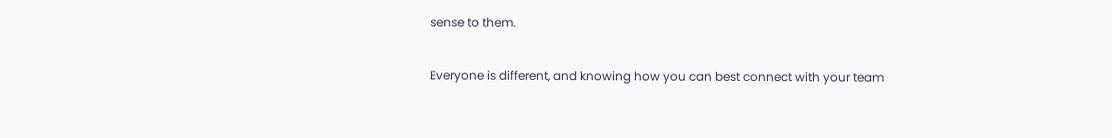sense to them.

Everyone is different, and knowing how you can best connect with your team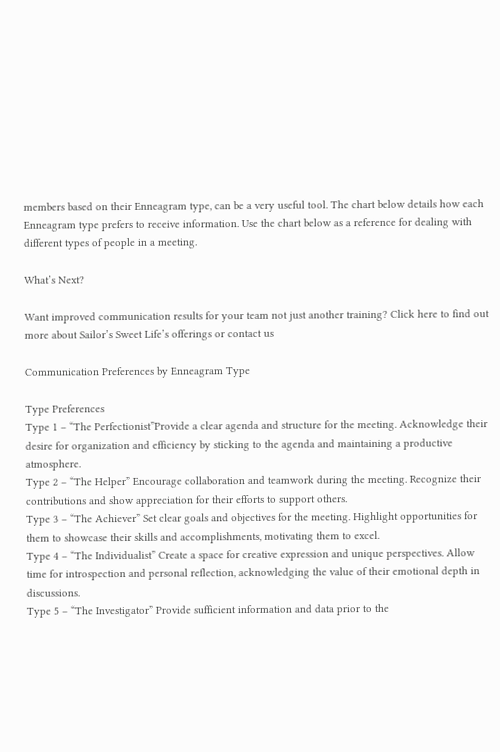members based on their Enneagram type, can be a very useful tool. The chart below details how each Enneagram type prefers to receive information. Use the chart below as a reference for dealing with different types of people in a meeting.

What’s Next?

Want improved communication results for your team not just another training? Click here to find out more about Sailor’s Sweet Life’s offerings or contact us

Communication Preferences by Enneagram Type

Type Preferences
Type 1 – “The Perfectionist”Provide a clear agenda and structure for the meeting. Acknowledge their desire for organization and efficiency by sticking to the agenda and maintaining a productive atmosphere.
Type 2 – “The Helper” Encourage collaboration and teamwork during the meeting. Recognize their contributions and show appreciation for their efforts to support others.
Type 3 – “The Achiever” Set clear goals and objectives for the meeting. Highlight opportunities for them to showcase their skills and accomplishments, motivating them to excel.
Type 4 – “The Individualist” Create a space for creative expression and unique perspectives. Allow time for introspection and personal reflection, acknowledging the value of their emotional depth in discussions.
Type 5 – “The Investigator” Provide sufficient information and data prior to the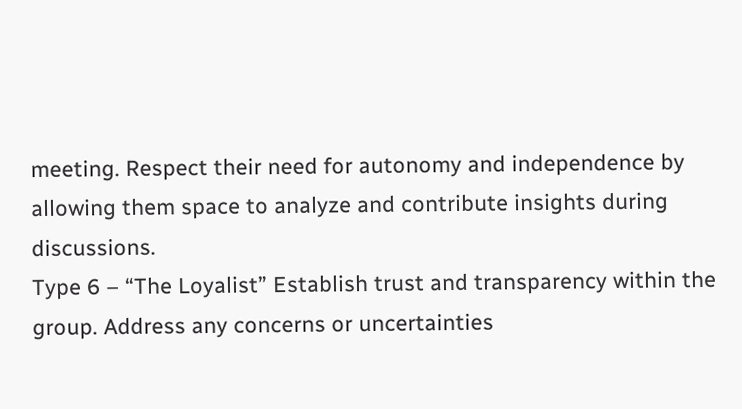meeting. Respect their need for autonomy and independence by allowing them space to analyze and contribute insights during discussions.
Type 6 – “The Loyalist” Establish trust and transparency within the group. Address any concerns or uncertainties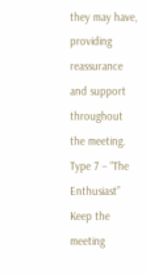they may have, providing reassurance and support throughout the meeting.
Type 7 – “The Enthusiast” Keep the meeting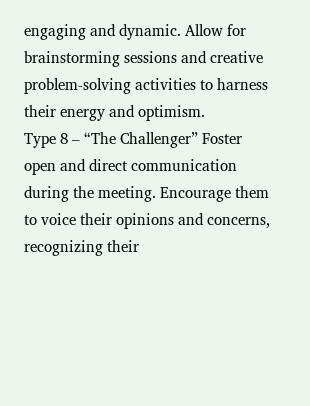engaging and dynamic. Allow for brainstorming sessions and creative problem-solving activities to harness their energy and optimism.
Type 8 – “The Challenger” Foster open and direct communication during the meeting. Encourage them to voice their opinions and concerns, recognizing their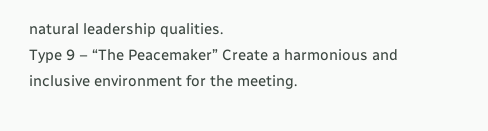natural leadership qualities.
Type 9 – “The Peacemaker” Create a harmonious and inclusive environment for the meeting.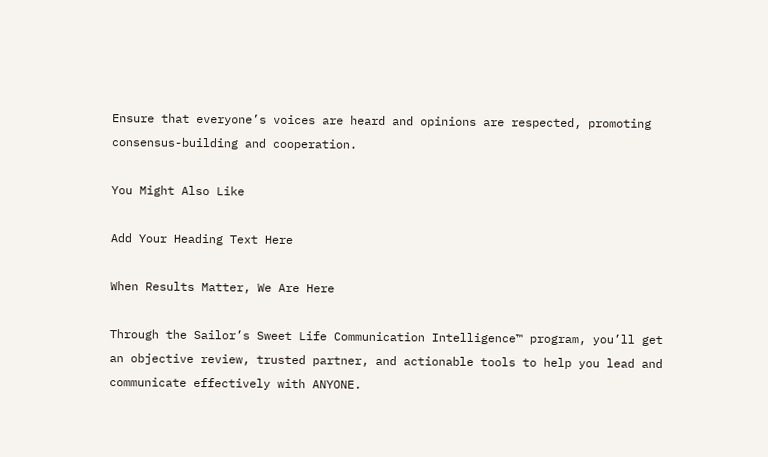Ensure that everyone’s voices are heard and opinions are respected, promoting consensus-building and cooperation.

You Might Also Like

Add Your Heading Text Here

When Results Matter, We Are Here

Through the Sailor’s Sweet Life Communication Intelligence™ program, you’ll get an objective review, trusted partner, and actionable tools to help you lead and communicate effectively with ANYONE.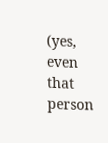(yes, even that person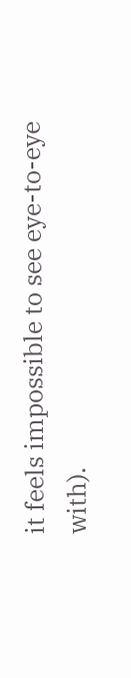it feels impossible to see eye-to-eye with).